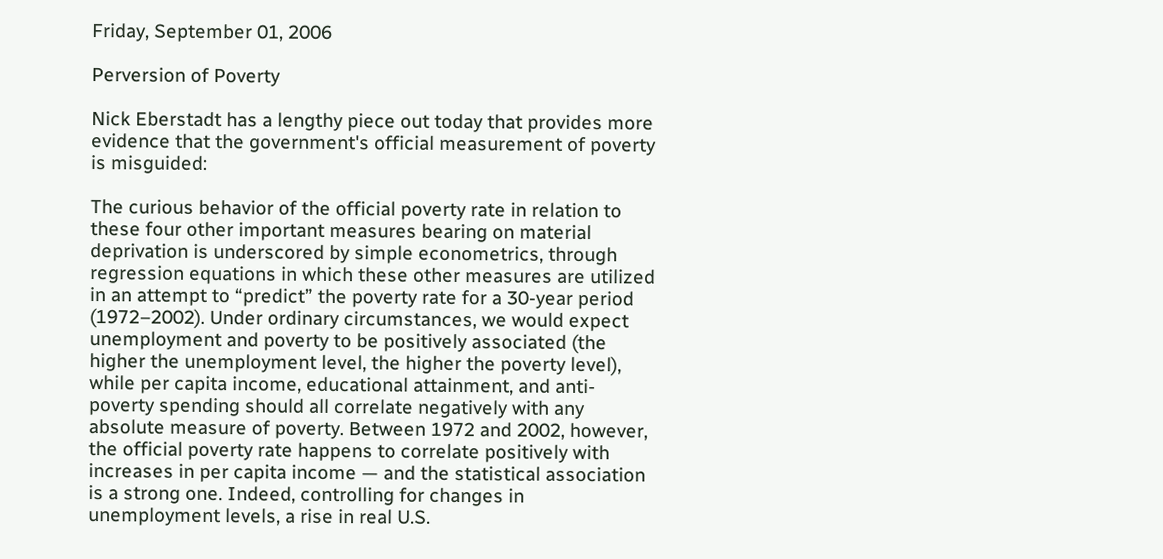Friday, September 01, 2006

Perversion of Poverty

Nick Eberstadt has a lengthy piece out today that provides more evidence that the government's official measurement of poverty is misguided:

The curious behavior of the official poverty rate in relation to these four other important measures bearing on material deprivation is underscored by simple econometrics, through regression equations in which these other measures are utilized in an attempt to “predict” the poverty rate for a 30-year period (1972–2002). Under ordinary circumstances, we would expect unemployment and poverty to be positively associated (the higher the unemployment level, the higher the poverty level), while per capita income, educational attainment, and anti-poverty spending should all correlate negatively with any absolute measure of poverty. Between 1972 and 2002, however, the official poverty rate happens to correlate positively with increases in per capita income — and the statistical association is a strong one. Indeed, controlling for changes in unemployment levels, a rise in real U.S.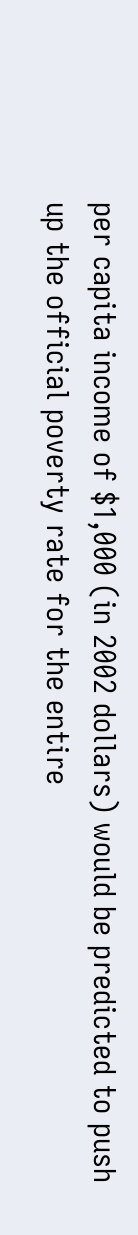per capita income of $1,000 (in 2002 dollars) would be predicted to push up the official poverty rate for the entire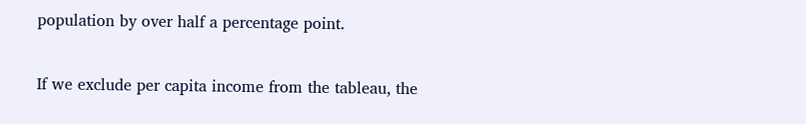population by over half a percentage point.

If we exclude per capita income from the tableau, the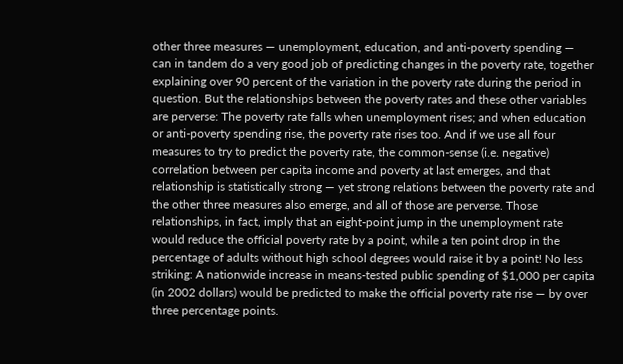other three measures — unemployment, education, and anti-poverty spending — can in tandem do a very good job of predicting changes in the poverty rate, together explaining over 90 percent of the variation in the poverty rate during the period in question. But the relationships between the poverty rates and these other variables are perverse: The poverty rate falls when unemployment rises; and when education or anti-poverty spending rise, the poverty rate rises too. And if we use all four measures to try to predict the poverty rate, the common-sense (i.e. negative) correlation between per capita income and poverty at last emerges, and that relationship is statistically strong — yet strong relations between the poverty rate and the other three measures also emerge, and all of those are perverse. Those relationships, in fact, imply that an eight-point jump in the unemployment rate would reduce the official poverty rate by a point, while a ten point drop in the percentage of adults without high school degrees would raise it by a point! No less striking: A nationwide increase in means-tested public spending of $1,000 per capita (in 2002 dollars) would be predicted to make the official poverty rate rise — by over three percentage points.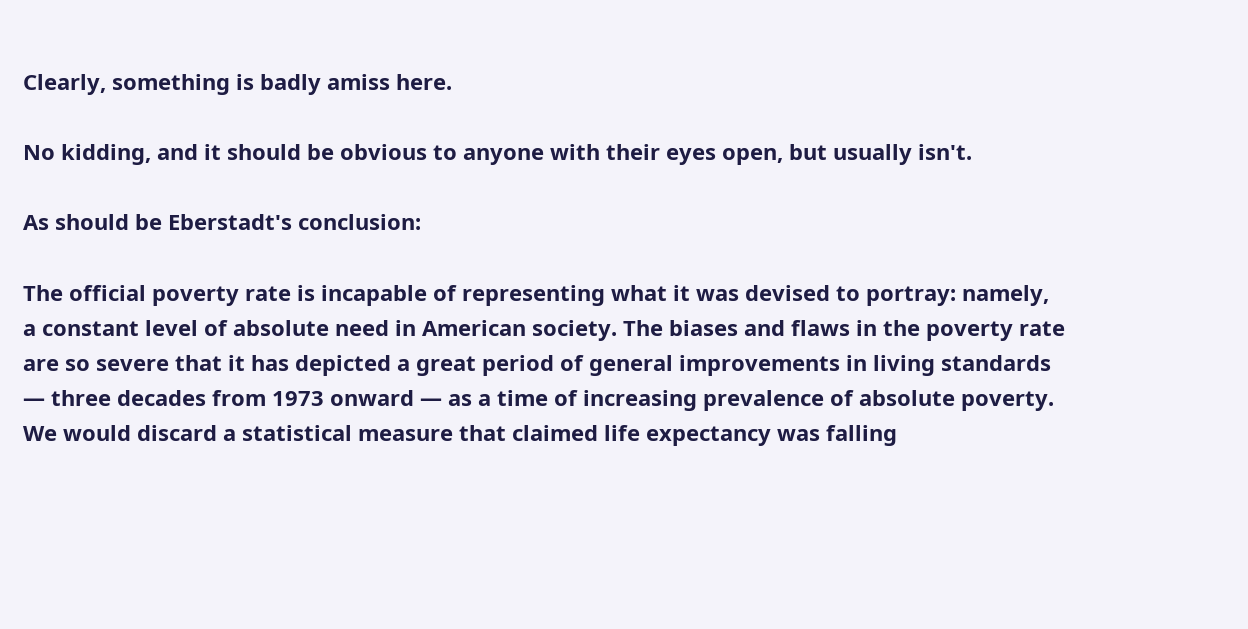Clearly, something is badly amiss here.

No kidding, and it should be obvious to anyone with their eyes open, but usually isn't.

As should be Eberstadt's conclusion:

The official poverty rate is incapable of representing what it was devised to portray: namely, a constant level of absolute need in American society. The biases and flaws in the poverty rate are so severe that it has depicted a great period of general improvements in living standards — three decades from 1973 onward — as a time of increasing prevalence of absolute poverty. We would discard a statistical measure that claimed life expectancy was falling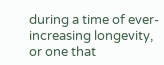during a time of ever-increasing longevity, or one that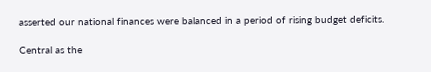asserted our national finances were balanced in a period of rising budget deficits.

Central as the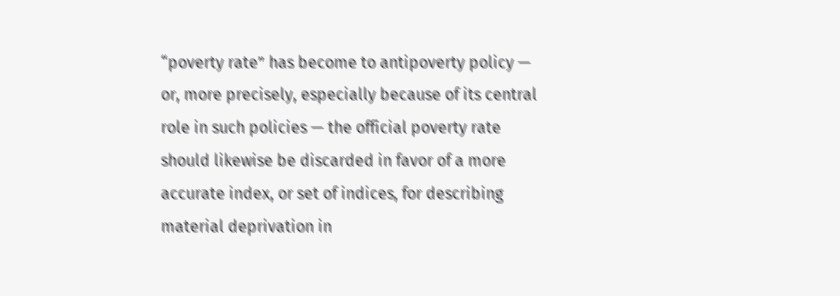“poverty rate” has become to antipoverty policy — or, more precisely, especially because of its central role in such policies — the official poverty rate should likewise be discarded in favor of a more accurate index, or set of indices, for describing material deprivation in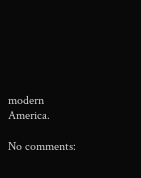modern America.

No comments: